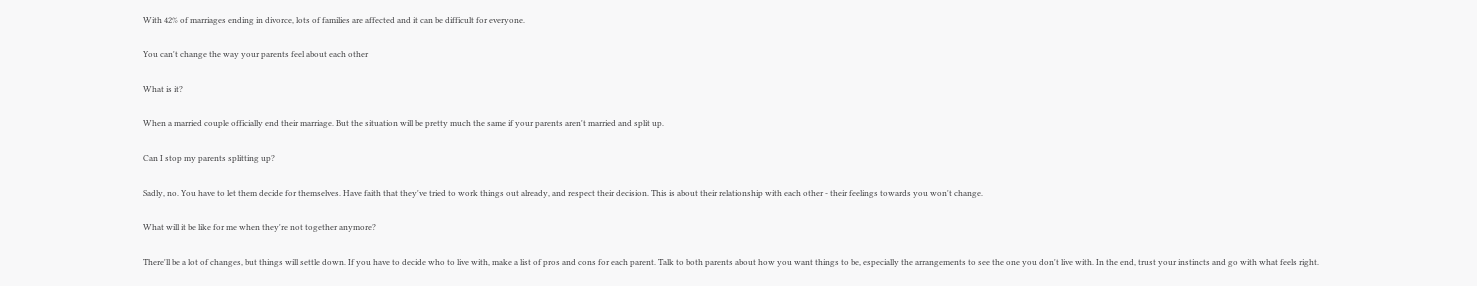With 42% of marriages ending in divorce, lots of families are affected and it can be difficult for everyone.

You can't change the way your parents feel about each other

What is it?

When a married couple officially end their marriage. But the situation will be pretty much the same if your parents aren't married and split up.

Can I stop my parents splitting up?

Sadly, no. You have to let them decide for themselves. Have faith that they've tried to work things out already, and respect their decision. This is about their relationship with each other - their feelings towards you won't change.

What will it be like for me when they're not together anymore?

There'll be a lot of changes, but things will settle down. If you have to decide who to live with, make a list of pros and cons for each parent. Talk to both parents about how you want things to be, especially the arrangements to see the one you don't live with. In the end, trust your instincts and go with what feels right.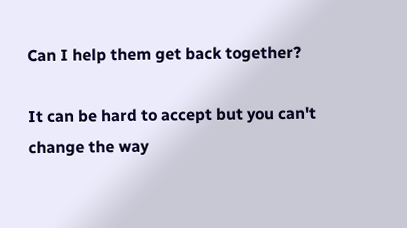Can I help them get back together?

It can be hard to accept but you can't change the way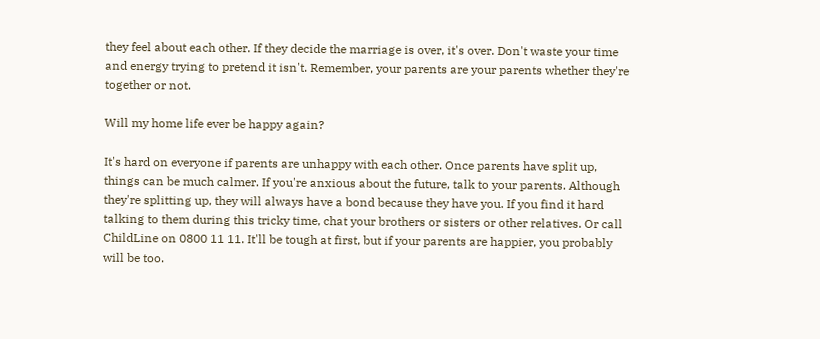they feel about each other. If they decide the marriage is over, it's over. Don't waste your time and energy trying to pretend it isn't. Remember, your parents are your parents whether they're together or not.

Will my home life ever be happy again?

It's hard on everyone if parents are unhappy with each other. Once parents have split up, things can be much calmer. If you're anxious about the future, talk to your parents. Although they're splitting up, they will always have a bond because they have you. If you find it hard talking to them during this tricky time, chat your brothers or sisters or other relatives. Or call ChildLine on 0800 11 11. It'll be tough at first, but if your parents are happier, you probably will be too.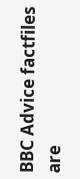BBC Advice factfiles are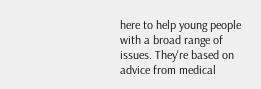here to help young people with a broad range of issues. They're based on advice from medical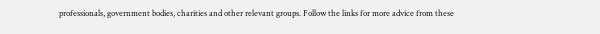professionals, government bodies, charities and other relevant groups. Follow the links for more advice from these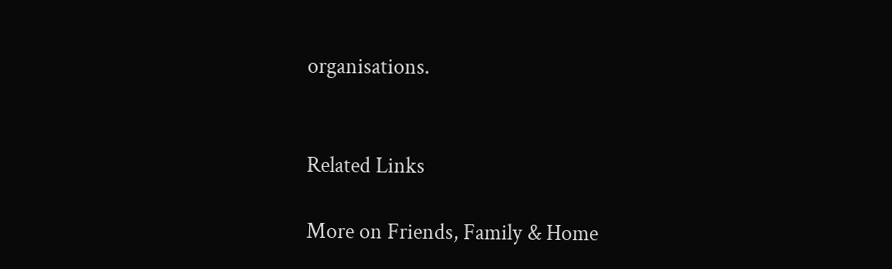organisations.


Related Links

More on Friends, Family & Home